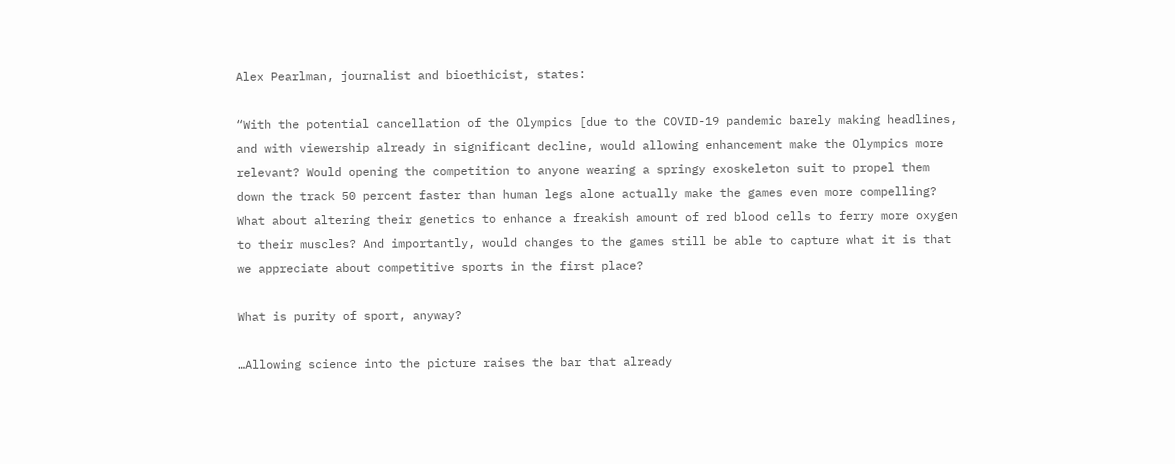Alex Pearlman, journalist and bioethicist, states:

“With the potential cancellation of the Olympics [due to the COVID-19 pandemic barely making headlines, and with viewership already in significant decline, would allowing enhancement make the Olympics more relevant? Would opening the competition to anyone wearing a springy exoskeleton suit to propel them down the track 50 percent faster than human legs alone actually make the games even more compelling? What about altering their genetics to enhance a freakish amount of red blood cells to ferry more oxygen to their muscles? And importantly, would changes to the games still be able to capture what it is that we appreciate about competitive sports in the first place?

What is purity of sport, anyway?

…Allowing science into the picture raises the bar that already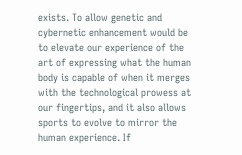exists. To allow genetic and cybernetic enhancement would be to elevate our experience of the art of expressing what the human body is capable of when it merges with the technological prowess at our fingertips, and it also allows sports to evolve to mirror the human experience. If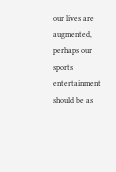our lives are augmented, perhaps our sports entertainment should be as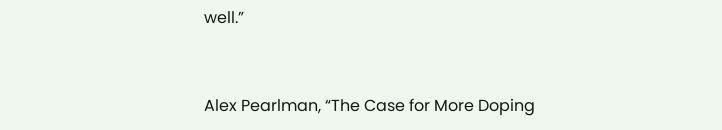well.”


Alex Pearlman, “The Case for More Doping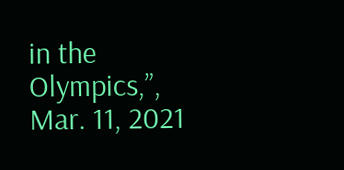in the Olympics,”, Mar. 11, 2021